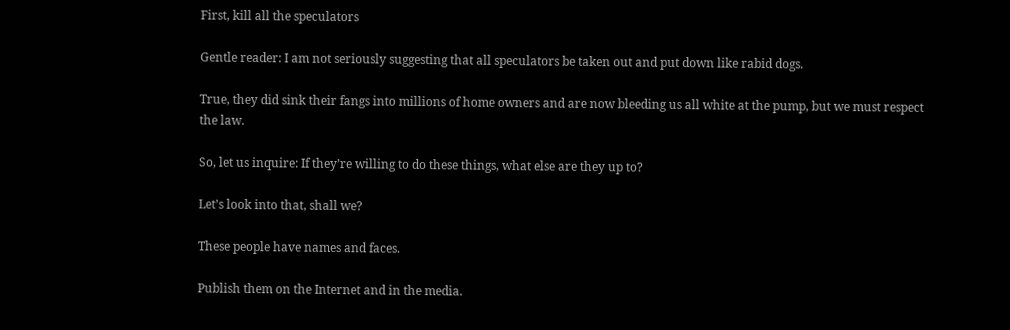First, kill all the speculators

Gentle reader: I am not seriously suggesting that all speculators be taken out and put down like rabid dogs.

True, they did sink their fangs into millions of home owners and are now bleeding us all white at the pump, but we must respect the law.

So, let us inquire: If they’re willing to do these things, what else are they up to?

Let’s look into that, shall we?

These people have names and faces.

Publish them on the Internet and in the media.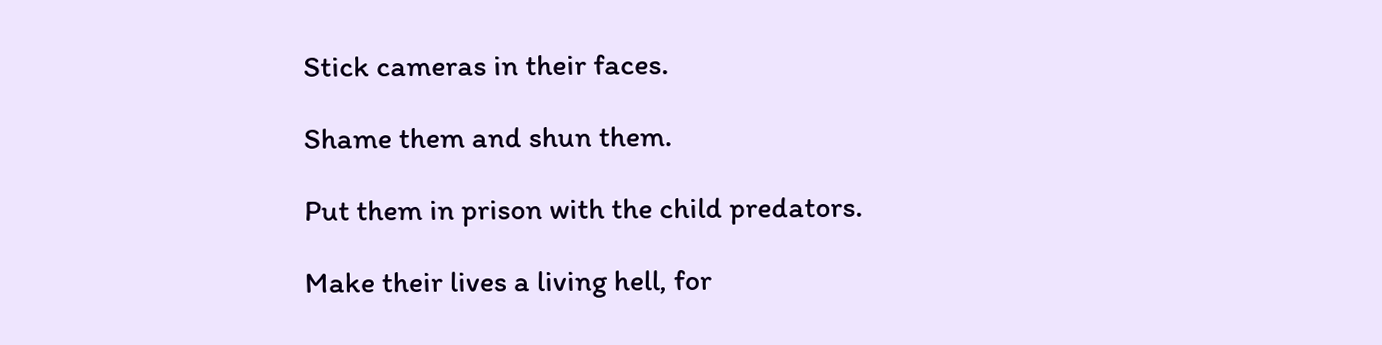Stick cameras in their faces.

Shame them and shun them.

Put them in prison with the child predators.

Make their lives a living hell, for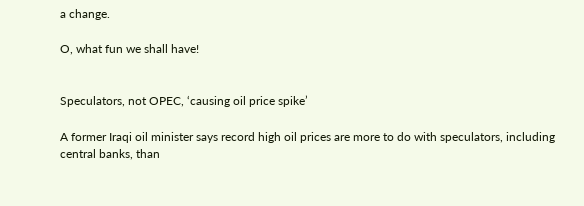a change.

O, what fun we shall have!


Speculators, not OPEC, ‘causing oil price spike’

A former Iraqi oil minister says record high oil prices are more to do with speculators, including central banks, than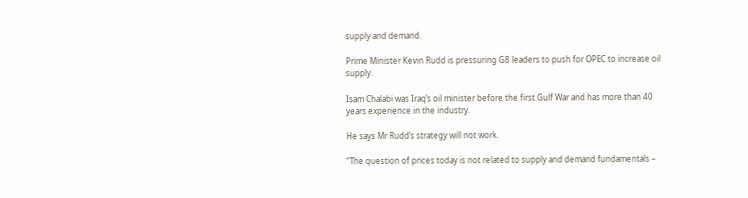supply and demand.

Prime Minister Kevin Rudd is pressuring G8 leaders to push for OPEC to increase oil supply.

Isam Chalabi was Iraq’s oil minister before the first Gulf War and has more than 40 years experience in the industry.

He says Mr Rudd’s strategy will not work.

“The question of prices today is not related to supply and demand fundamentals –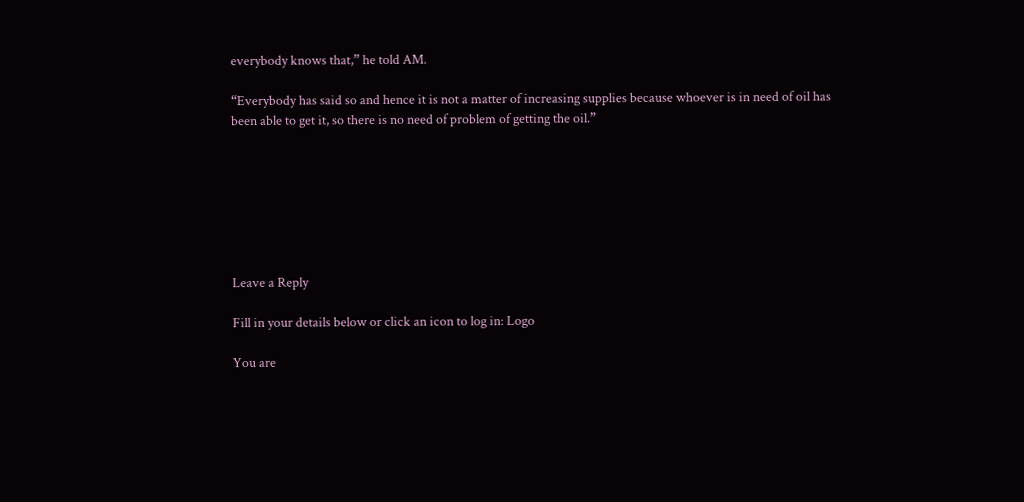everybody knows that,” he told AM.

“Everybody has said so and hence it is not a matter of increasing supplies because whoever is in need of oil has been able to get it, so there is no need of problem of getting the oil.”







Leave a Reply

Fill in your details below or click an icon to log in: Logo

You are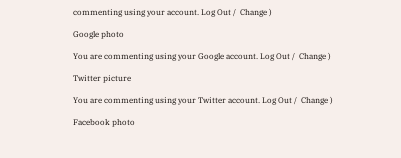commenting using your account. Log Out /  Change )

Google photo

You are commenting using your Google account. Log Out /  Change )

Twitter picture

You are commenting using your Twitter account. Log Out /  Change )

Facebook photo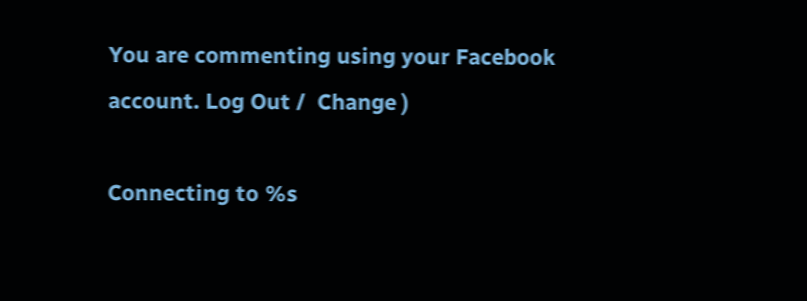You are commenting using your Facebook account. Log Out /  Change )

Connecting to %s